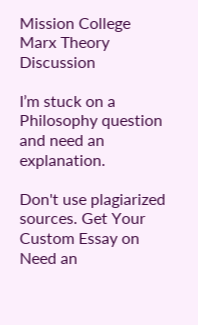Mission College Marx Theory Discussion

I’m stuck on a Philosophy question and need an explanation.

Don't use plagiarized sources. Get Your Custom Essay on
Need an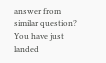answer from similar question? You have just landed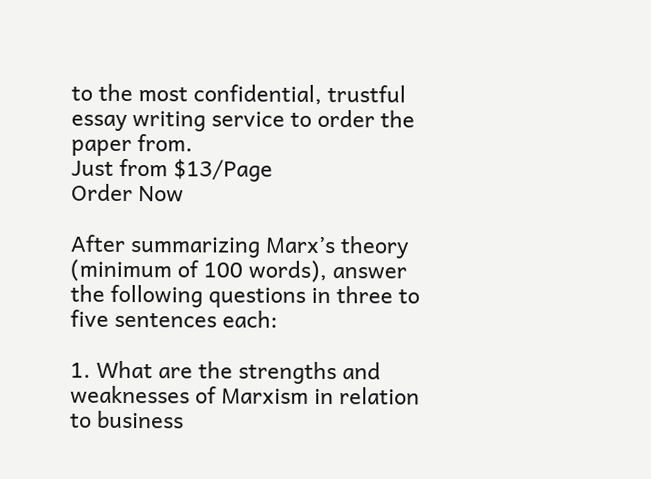to the most confidential, trustful essay writing service to order the paper from.
Just from $13/Page
Order Now

After summarizing Marx’s theory (minimum of 100 words), answer the following questions in three to five sentences each:

1. What are the strengths and weaknesses of Marxism in relation to business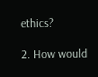ethics?

2. How would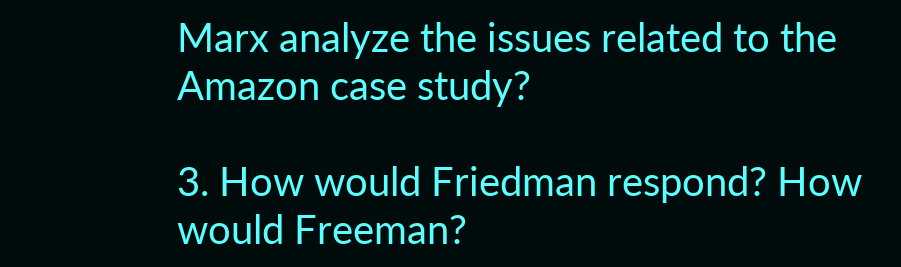Marx analyze the issues related to the Amazon case study?

3. How would Friedman respond? How would Freeman?